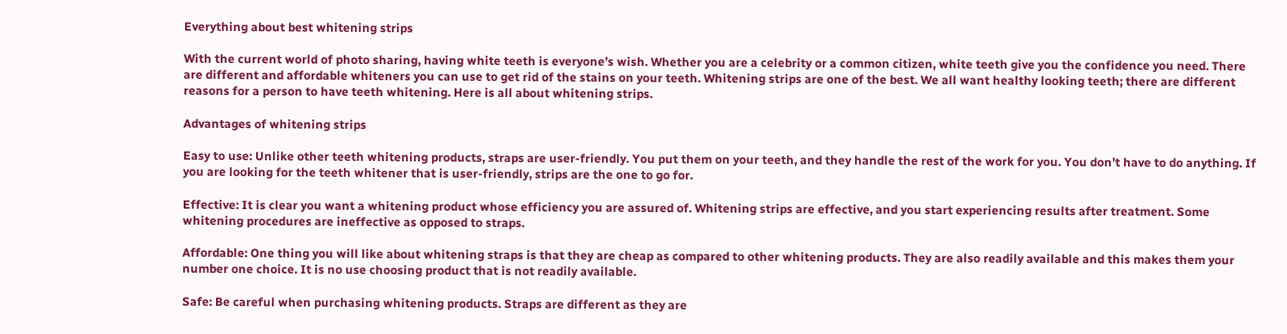Everything about best whitening strips

With the current world of photo sharing, having white teeth is everyone’s wish. Whether you are a celebrity or a common citizen, white teeth give you the confidence you need. There are different and affordable whiteners you can use to get rid of the stains on your teeth. Whitening strips are one of the best. We all want healthy looking teeth; there are different reasons for a person to have teeth whitening. Here is all about whitening strips.

Advantages of whitening strips

Easy to use: Unlike other teeth whitening products, straps are user-friendly. You put them on your teeth, and they handle the rest of the work for you. You don’t have to do anything. If you are looking for the teeth whitener that is user-friendly, strips are the one to go for.

Effective: It is clear you want a whitening product whose efficiency you are assured of. Whitening strips are effective, and you start experiencing results after treatment. Some whitening procedures are ineffective as opposed to straps.

Affordable: One thing you will like about whitening straps is that they are cheap as compared to other whitening products. They are also readily available and this makes them your number one choice. It is no use choosing product that is not readily available.

Safe: Be careful when purchasing whitening products. Straps are different as they are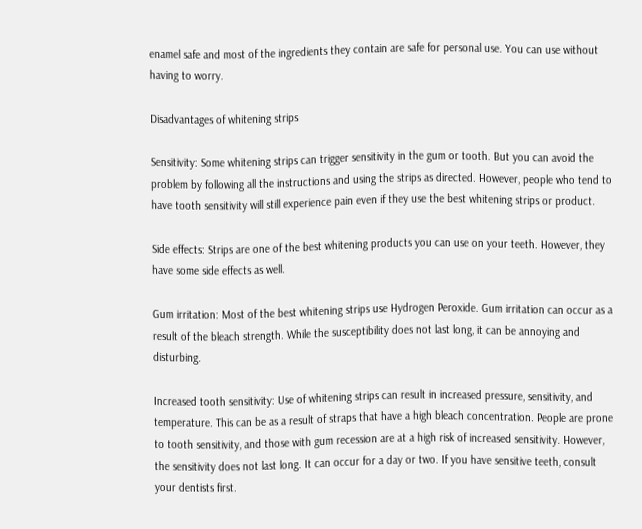enamel safe and most of the ingredients they contain are safe for personal use. You can use without having to worry.

Disadvantages of whitening strips

Sensitivity: Some whitening strips can trigger sensitivity in the gum or tooth. But you can avoid the problem by following all the instructions and using the strips as directed. However, people who tend to have tooth sensitivity will still experience pain even if they use the best whitening strips or product.

Side effects: Strips are one of the best whitening products you can use on your teeth. However, they have some side effects as well.

Gum irritation: Most of the best whitening strips use Hydrogen Peroxide. Gum irritation can occur as a result of the bleach strength. While the susceptibility does not last long, it can be annoying and disturbing.

Increased tooth sensitivity: Use of whitening strips can result in increased pressure, sensitivity, and temperature. This can be as a result of straps that have a high bleach concentration. People are prone to tooth sensitivity, and those with gum recession are at a high risk of increased sensitivity. However, the sensitivity does not last long. It can occur for a day or two. If you have sensitive teeth, consult your dentists first.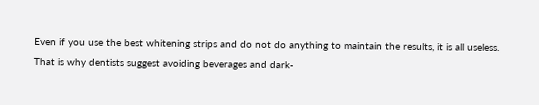Even if you use the best whitening strips and do not do anything to maintain the results, it is all useless. That is why dentists suggest avoiding beverages and dark-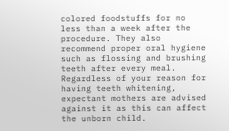colored foodstuffs for no less than a week after the procedure. They also recommend proper oral hygiene such as flossing and brushing teeth after every meal. Regardless of your reason for having teeth whitening, expectant mothers are advised against it as this can affect the unborn child.